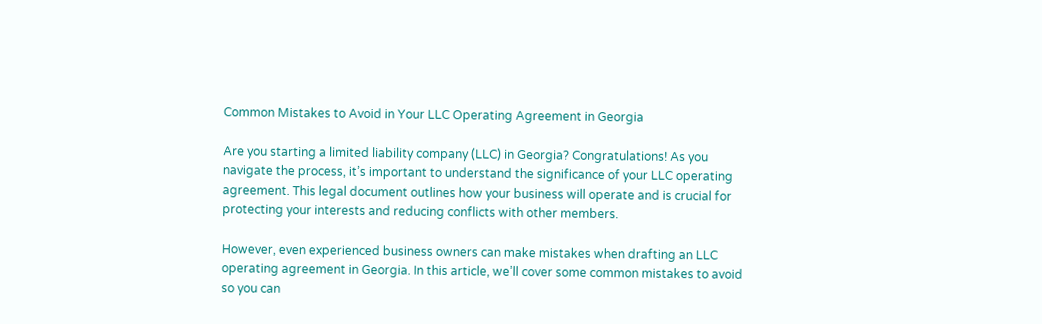Common Mistakes to Avoid in Your LLC Operating Agreement in Georgia

Are you starting a limited liability company (LLC) in Georgia? Congratulations! As you navigate the process, it’s important to understand the significance of your LLC operating agreement. This legal document outlines how your business will operate and is crucial for protecting your interests and reducing conflicts with other members.

However, even experienced business owners can make mistakes when drafting an LLC operating agreement in Georgia. In this article, we’ll cover some common mistakes to avoid so you can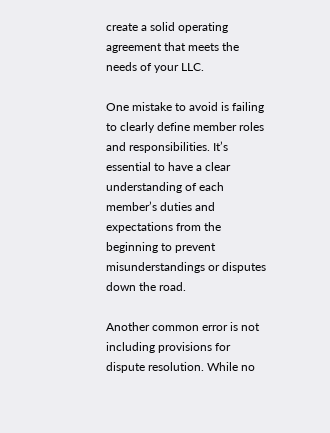create a solid operating agreement that meets the needs of your LLC.

One mistake to avoid is failing to clearly define member roles and responsibilities. It’s essential to have a clear understanding of each member’s duties and expectations from the beginning to prevent misunderstandings or disputes down the road.

Another common error is not including provisions for dispute resolution. While no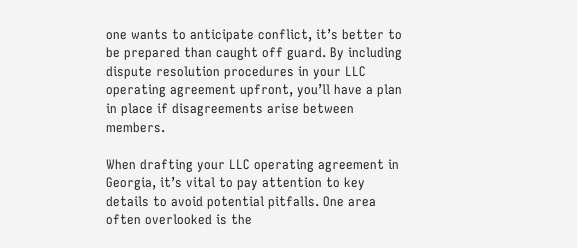one wants to anticipate conflict, it’s better to be prepared than caught off guard. By including dispute resolution procedures in your LLC operating agreement upfront, you’ll have a plan in place if disagreements arise between members.

When drafting your LLC operating agreement in Georgia, it’s vital to pay attention to key details to avoid potential pitfalls. One area often overlooked is the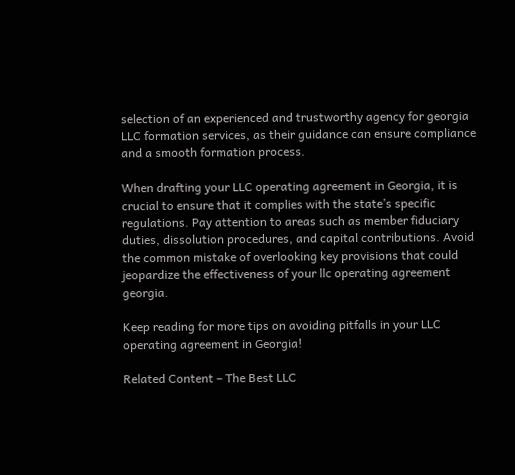selection of an experienced and trustworthy agency for georgia LLC formation services, as their guidance can ensure compliance and a smooth formation process.

When drafting your LLC operating agreement in Georgia, it is crucial to ensure that it complies with the state’s specific regulations. Pay attention to areas such as member fiduciary duties, dissolution procedures, and capital contributions. Avoid the common mistake of overlooking key provisions that could jeopardize the effectiveness of your llc operating agreement georgia.

Keep reading for more tips on avoiding pitfalls in your LLC operating agreement in Georgia!

Related Content – The Best LLC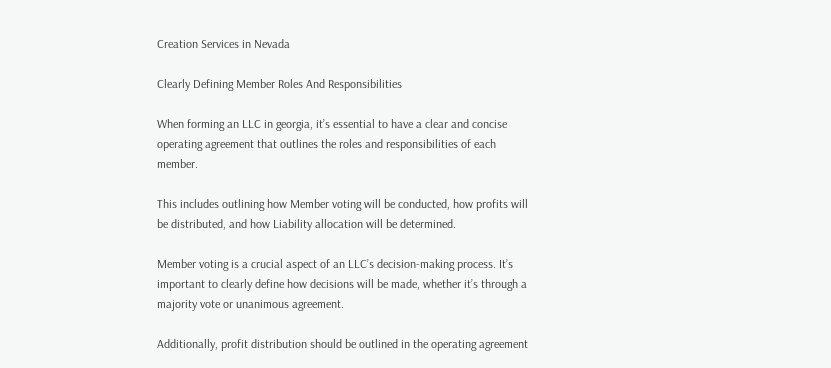Creation Services in Nevada

Clearly Defining Member Roles And Responsibilities

When forming an LLC in georgia, it’s essential to have a clear and concise operating agreement that outlines the roles and responsibilities of each member.

This includes outlining how Member voting will be conducted, how profits will be distributed, and how Liability allocation will be determined.

Member voting is a crucial aspect of an LLC’s decision-making process. It’s important to clearly define how decisions will be made, whether it’s through a majority vote or unanimous agreement.

Additionally, profit distribution should be outlined in the operating agreement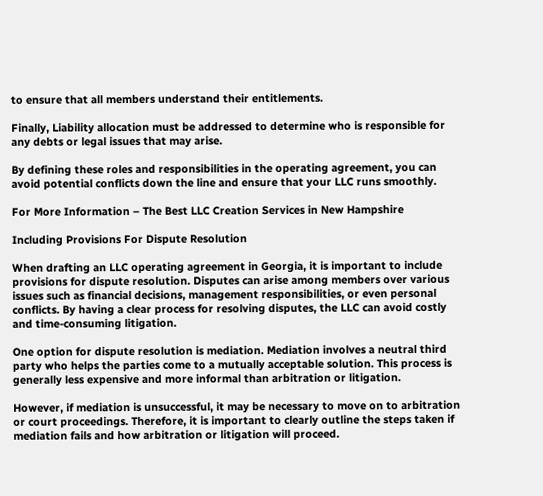to ensure that all members understand their entitlements.

Finally, Liability allocation must be addressed to determine who is responsible for any debts or legal issues that may arise.

By defining these roles and responsibilities in the operating agreement, you can avoid potential conflicts down the line and ensure that your LLC runs smoothly.

For More Information – The Best LLC Creation Services in New Hampshire

Including Provisions For Dispute Resolution

When drafting an LLC operating agreement in Georgia, it is important to include provisions for dispute resolution. Disputes can arise among members over various issues such as financial decisions, management responsibilities, or even personal conflicts. By having a clear process for resolving disputes, the LLC can avoid costly and time-consuming litigation.

One option for dispute resolution is mediation. Mediation involves a neutral third party who helps the parties come to a mutually acceptable solution. This process is generally less expensive and more informal than arbitration or litigation.

However, if mediation is unsuccessful, it may be necessary to move on to arbitration or court proceedings. Therefore, it is important to clearly outline the steps taken if mediation fails and how arbitration or litigation will proceed.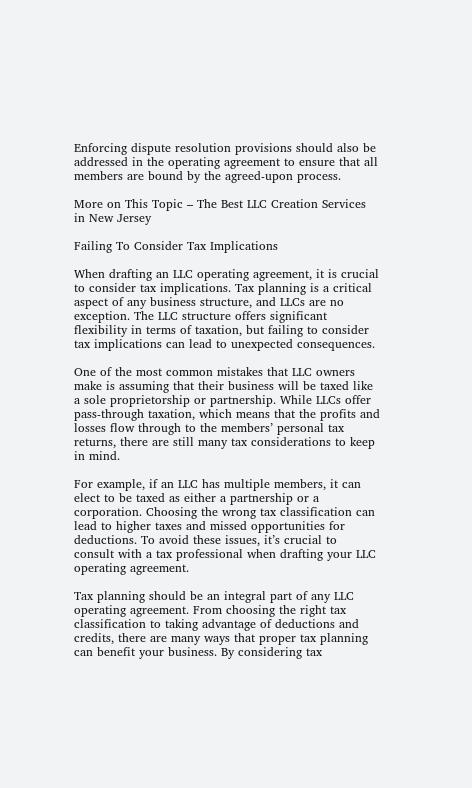Enforcing dispute resolution provisions should also be addressed in the operating agreement to ensure that all members are bound by the agreed-upon process.

More on This Topic – The Best LLC Creation Services in New Jersey

Failing To Consider Tax Implications

When drafting an LLC operating agreement, it is crucial to consider tax implications. Tax planning is a critical aspect of any business structure, and LLCs are no exception. The LLC structure offers significant flexibility in terms of taxation, but failing to consider tax implications can lead to unexpected consequences.

One of the most common mistakes that LLC owners make is assuming that their business will be taxed like a sole proprietorship or partnership. While LLCs offer pass-through taxation, which means that the profits and losses flow through to the members’ personal tax returns, there are still many tax considerations to keep in mind.

For example, if an LLC has multiple members, it can elect to be taxed as either a partnership or a corporation. Choosing the wrong tax classification can lead to higher taxes and missed opportunities for deductions. To avoid these issues, it’s crucial to consult with a tax professional when drafting your LLC operating agreement.

Tax planning should be an integral part of any LLC operating agreement. From choosing the right tax classification to taking advantage of deductions and credits, there are many ways that proper tax planning can benefit your business. By considering tax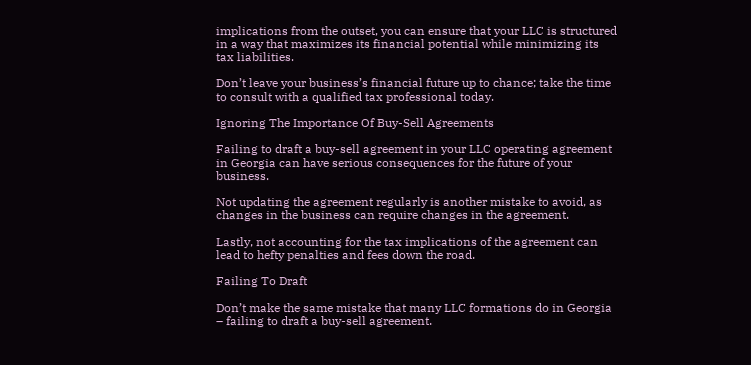implications from the outset, you can ensure that your LLC is structured in a way that maximizes its financial potential while minimizing its tax liabilities.

Don’t leave your business’s financial future up to chance; take the time to consult with a qualified tax professional today.

Ignoring The Importance Of Buy-Sell Agreements

Failing to draft a buy-sell agreement in your LLC operating agreement in Georgia can have serious consequences for the future of your business.

Not updating the agreement regularly is another mistake to avoid, as changes in the business can require changes in the agreement.

Lastly, not accounting for the tax implications of the agreement can lead to hefty penalties and fees down the road.

Failing To Draft

Don’t make the same mistake that many LLC formations do in Georgia – failing to draft a buy-sell agreement.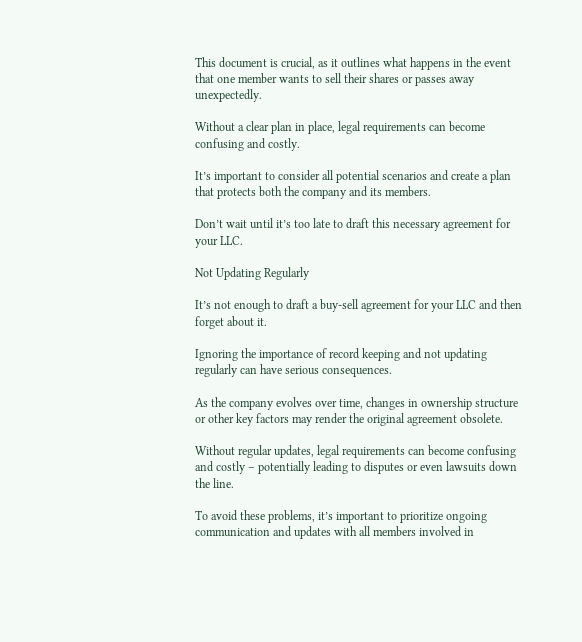This document is crucial, as it outlines what happens in the event that one member wants to sell their shares or passes away unexpectedly.

Without a clear plan in place, legal requirements can become confusing and costly.

It’s important to consider all potential scenarios and create a plan that protects both the company and its members.

Don’t wait until it’s too late to draft this necessary agreement for your LLC.

Not Updating Regularly

It’s not enough to draft a buy-sell agreement for your LLC and then forget about it.

Ignoring the importance of record keeping and not updating regularly can have serious consequences.

As the company evolves over time, changes in ownership structure or other key factors may render the original agreement obsolete.

Without regular updates, legal requirements can become confusing and costly – potentially leading to disputes or even lawsuits down the line.

To avoid these problems, it’s important to prioritize ongoing communication and updates with all members involved in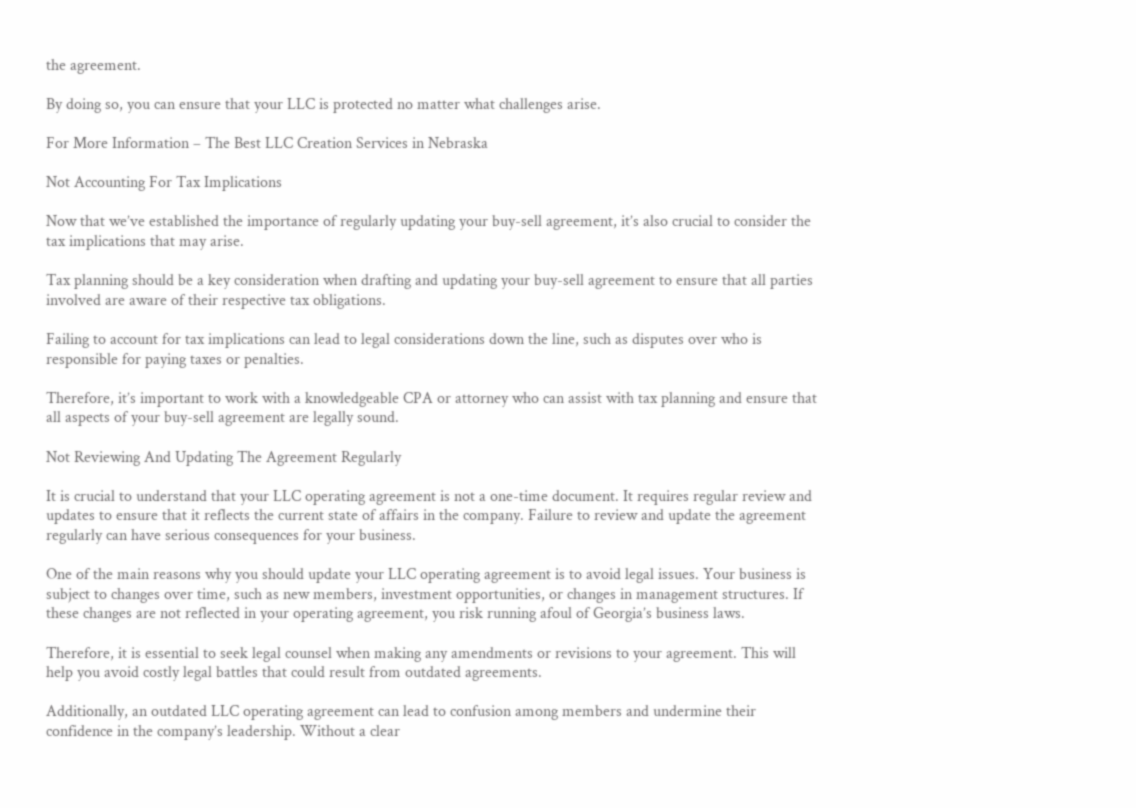the agreement.

By doing so, you can ensure that your LLC is protected no matter what challenges arise.

For More Information – The Best LLC Creation Services in Nebraska

Not Accounting For Tax Implications

Now that we’ve established the importance of regularly updating your buy-sell agreement, it’s also crucial to consider the tax implications that may arise.

Tax planning should be a key consideration when drafting and updating your buy-sell agreement to ensure that all parties involved are aware of their respective tax obligations.

Failing to account for tax implications can lead to legal considerations down the line, such as disputes over who is responsible for paying taxes or penalties.

Therefore, it’s important to work with a knowledgeable CPA or attorney who can assist with tax planning and ensure that all aspects of your buy-sell agreement are legally sound.

Not Reviewing And Updating The Agreement Regularly

It is crucial to understand that your LLC operating agreement is not a one-time document. It requires regular review and updates to ensure that it reflects the current state of affairs in the company. Failure to review and update the agreement regularly can have serious consequences for your business.

One of the main reasons why you should update your LLC operating agreement is to avoid legal issues. Your business is subject to changes over time, such as new members, investment opportunities, or changes in management structures. If these changes are not reflected in your operating agreement, you risk running afoul of Georgia’s business laws.

Therefore, it is essential to seek legal counsel when making any amendments or revisions to your agreement. This will help you avoid costly legal battles that could result from outdated agreements.

Additionally, an outdated LLC operating agreement can lead to confusion among members and undermine their confidence in the company’s leadership. Without a clear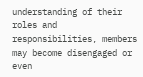understanding of their roles and responsibilities, members may become disengaged or even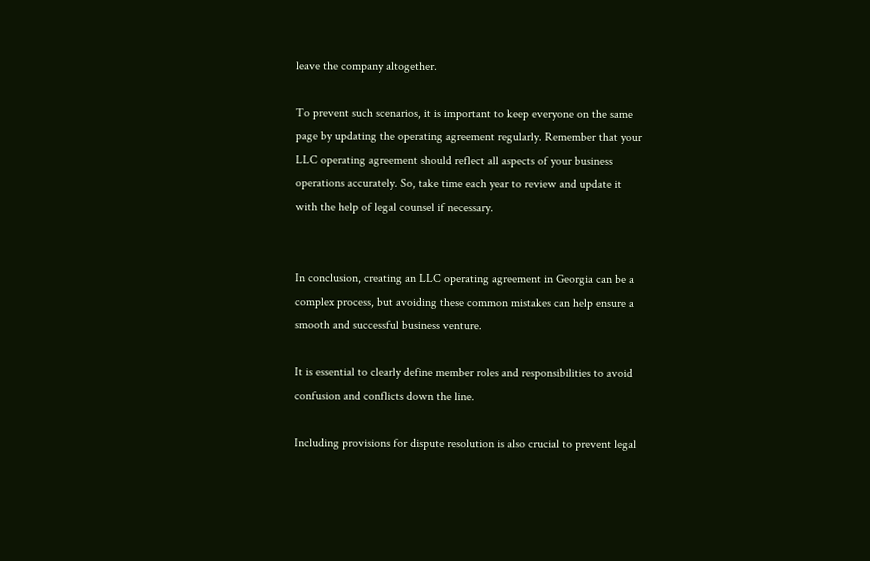leave the company altogether.

To prevent such scenarios, it is important to keep everyone on the same page by updating the operating agreement regularly. Remember that your LLC operating agreement should reflect all aspects of your business operations accurately. So, take time each year to review and update it with the help of legal counsel if necessary.


In conclusion, creating an LLC operating agreement in Georgia can be a complex process, but avoiding these common mistakes can help ensure a smooth and successful business venture.

It is essential to clearly define member roles and responsibilities to avoid confusion and conflicts down the line.

Including provisions for dispute resolution is also crucial to prevent legal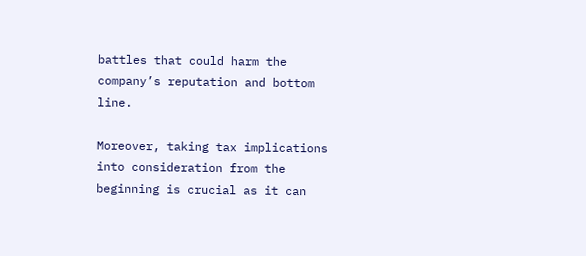battles that could harm the company’s reputation and bottom line.

Moreover, taking tax implications into consideration from the beginning is crucial as it can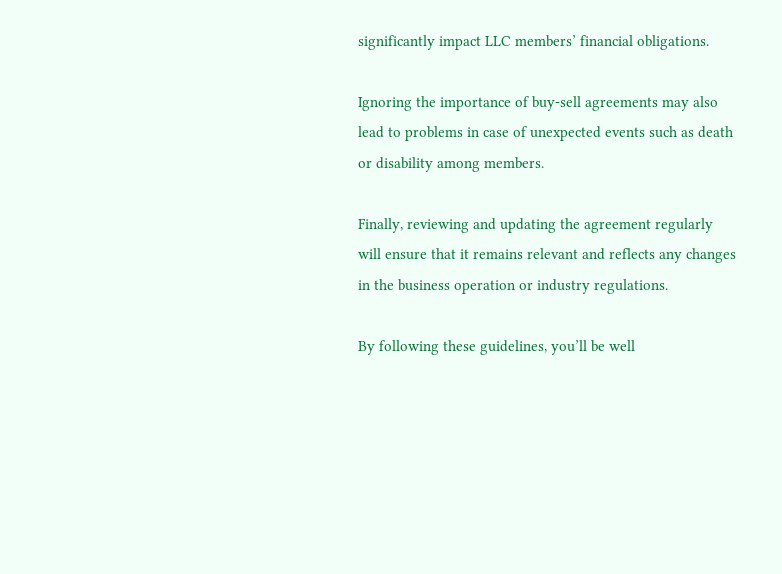significantly impact LLC members’ financial obligations.

Ignoring the importance of buy-sell agreements may also lead to problems in case of unexpected events such as death or disability among members.

Finally, reviewing and updating the agreement regularly will ensure that it remains relevant and reflects any changes in the business operation or industry regulations.

By following these guidelines, you’ll be well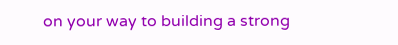on your way to building a strong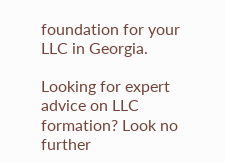foundation for your LLC in Georgia.

Looking for expert advice on LLC formation? Look no further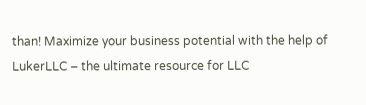than! Maximize your business potential with the help of LukerLLC – the ultimate resource for LLC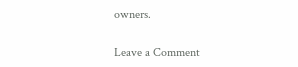owners.

Leave a Comment